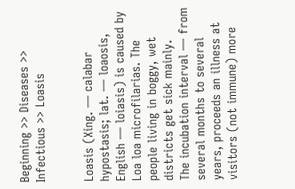Beginning >> Diseases >> Infectious >> Loasis


Loasis (Xing. — calabar hypostasis; lat. — loaosis, English — loiasis) is caused by Loa loa microfilarias. The people living in boggy, wet districts get sick mainly.
The incubation interval — from several months to several years, proceeds an illness at visitors (not immune) more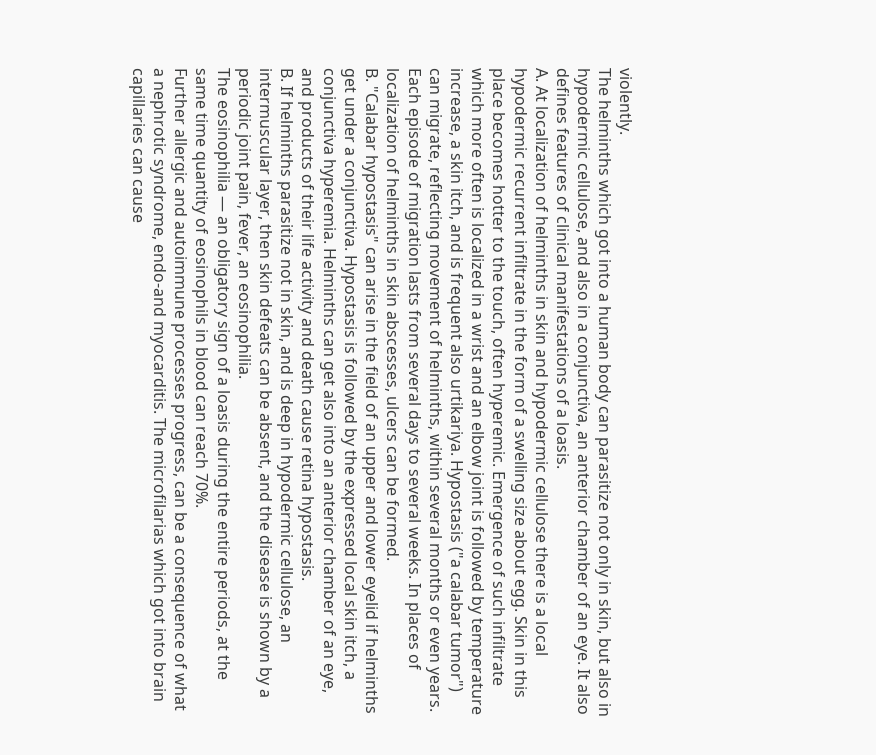violently.
The helminths which got into a human body can parasitize not only in skin, but also in hypodermic cellulose, and also in a conjunctiva, an anterior chamber of an eye. It also defines features of clinical manifestations of a loasis.
A. At localization of helminths in skin and hypodermic cellulose there is a local hypodermic recurrent infiltrate in the form of a swelling size about egg. Skin in this place becomes hotter to the touch, often hyperemic. Emergence of such infiltrate which more often is localized in a wrist and an elbow joint is followed by temperature increase, a skin itch, and is frequent also urtikariya. Hypostasis ("a calabar tumor") can migrate, reflecting movement of helminths, within several months or even years. Each episode of migration lasts from several days to several weeks. In places of localization of helminths in skin abscesses, ulcers can be formed.
B. "Calabar hypostasis" can arise in the field of an upper and lower eyelid if helminths get under a conjunctiva. Hypostasis is followed by the expressed local skin itch, a conjunctiva hyperemia. Helminths can get also into an anterior chamber of an eye, and products of their life activity and death cause retina hypostasis.
B. If helminths parasitize not in skin, and is deep in hypodermic cellulose, an intermuscular layer, then skin defeats can be absent, and the disease is shown by a periodic joint pain, fever, an eosinophilia.
The eosinophilia — an obligatory sign of a loasis during the entire periods, at the same time quantity of eosinophils in blood can reach 70%.
Further allergic and autoimmune processes progress, can be a consequence of what a nephrotic syndrome, endo-and myocarditis. The microfilarias which got into brain capillaries can cause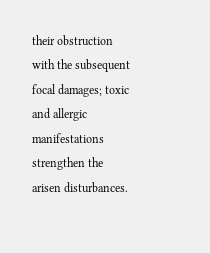their obstruction with the subsequent focal damages; toxic and allergic manifestations strengthen the arisen disturbances.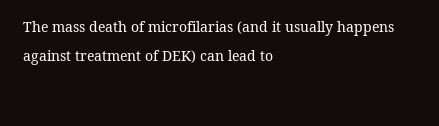The mass death of microfilarias (and it usually happens against treatment of DEK) can lead to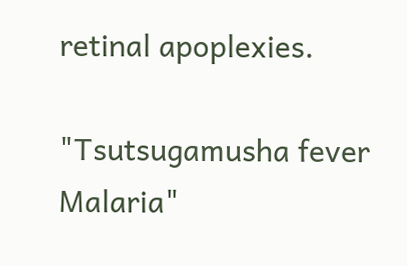retinal apoplexies.

"Tsutsugamusha fever   Malaria"